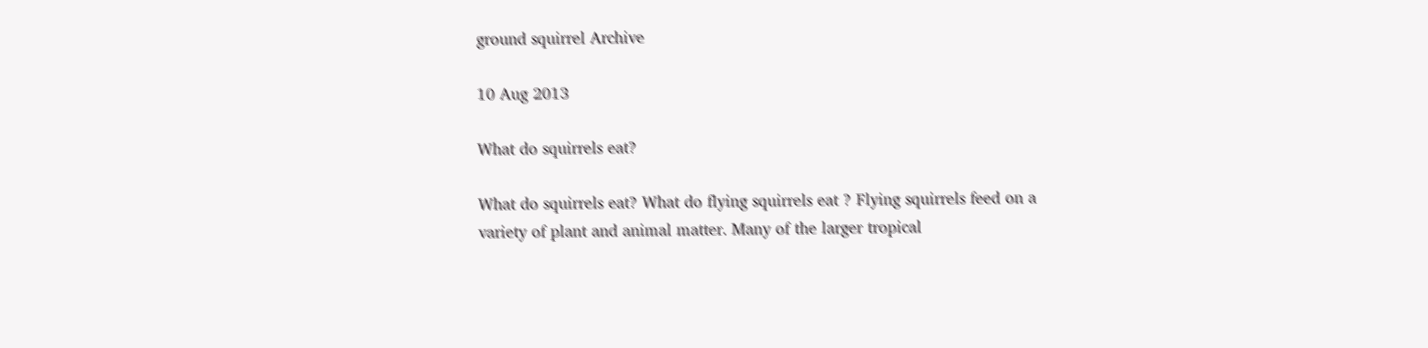ground squirrel Archive

10 Aug 2013

What do squirrels eat?

What do squirrels eat? What do flying squirrels eat ? Flying squirrels feed on a variety of plant and animal matter. Many of the larger tropical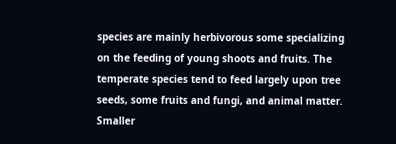species are mainly herbivorous some specializing on the feeding of young shoots and fruits. The temperate species tend to feed largely upon tree seeds, some fruits and fungi, and animal matter. Smaller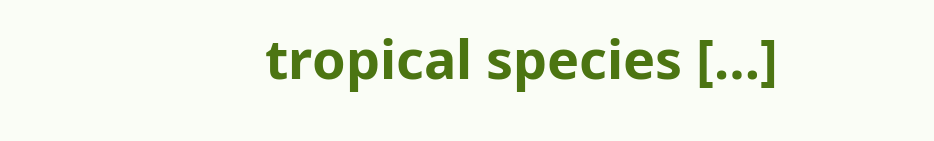tropical species […]